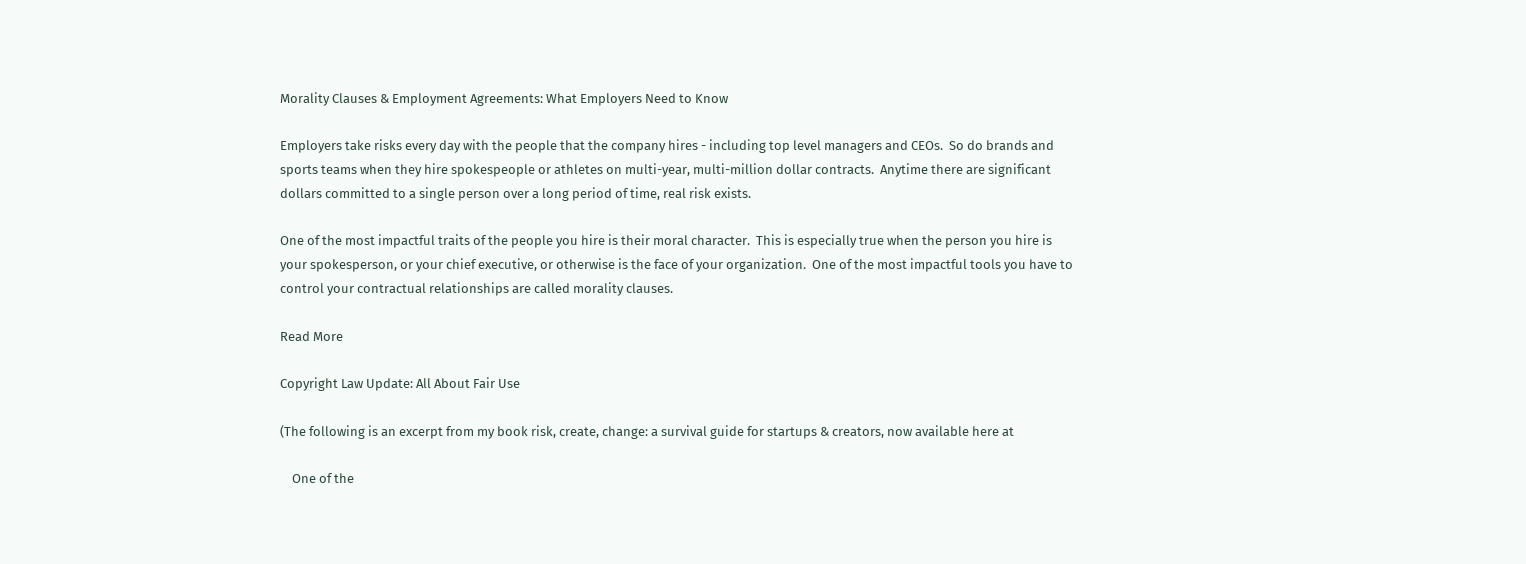Morality Clauses & Employment Agreements: What Employers Need to Know

Employers take risks every day with the people that the company hires - including top level managers and CEOs.  So do brands and sports teams when they hire spokespeople or athletes on multi-year, multi-million dollar contracts.  Anytime there are significant dollars committed to a single person over a long period of time, real risk exists.

One of the most impactful traits of the people you hire is their moral character.  This is especially true when the person you hire is your spokesperson, or your chief executive, or otherwise is the face of your organization.  One of the most impactful tools you have to control your contractual relationships are called morality clauses.

Read More

Copyright Law Update: All About Fair Use

(The following is an excerpt from my book risk, create, change: a survival guide for startups & creators, now available here at

    One of the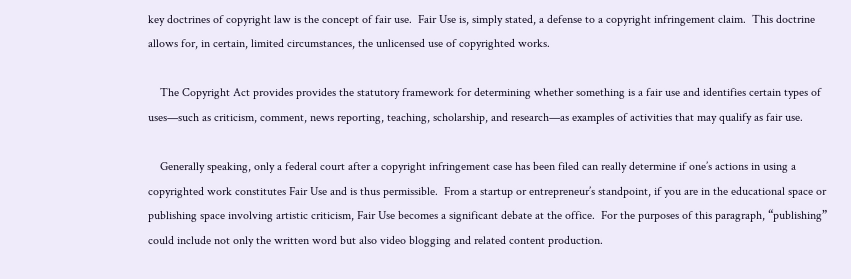key doctrines of copyright law is the concept of fair use.  Fair Use is, simply stated, a defense to a copyright infringement claim.  This doctrine allows for, in certain, limited circumstances, the unlicensed use of copyrighted works.

    The Copyright Act provides provides the statutory framework for determining whether something is a fair use and identifies certain types of uses—such as criticism, comment, news reporting, teaching, scholarship, and research—as examples of activities that may qualify as fair use.

    Generally speaking, only a federal court after a copyright infringement case has been filed can really determine if one’s actions in using a copyrighted work constitutes Fair Use and is thus permissible.  From a startup or entrepreneur’s standpoint, if you are in the educational space or publishing space involving artistic criticism, Fair Use becomes a significant debate at the office.  For the purposes of this paragraph, “publishing” could include not only the written word but also video blogging and related content production.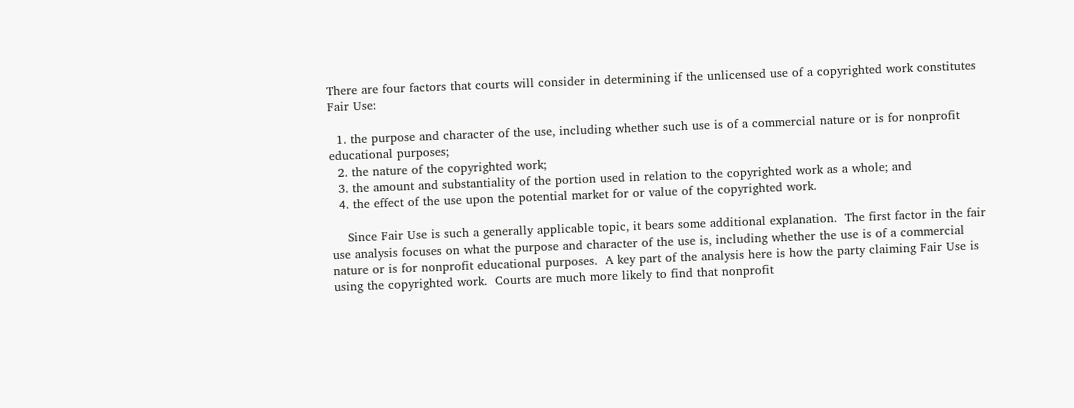There are four factors that courts will consider in determining if the unlicensed use of a copyrighted work constitutes Fair Use:

  1. the purpose and character of the use, including whether such use is of a commercial nature or is for nonprofit educational purposes;
  2. the nature of the copyrighted work;
  3. the amount and substantiality of the portion used in relation to the copyrighted work as a whole; and
  4. the effect of the use upon the potential market for or value of the copyrighted work.

    Since Fair Use is such a generally applicable topic, it bears some additional explanation.  The first factor in the fair use analysis focuses on what the purpose and character of the use is, including whether the use is of a commercial nature or is for nonprofit educational purposes.  A key part of the analysis here is how the party claiming Fair Use is using the copyrighted work.  Courts are much more likely to find that nonprofit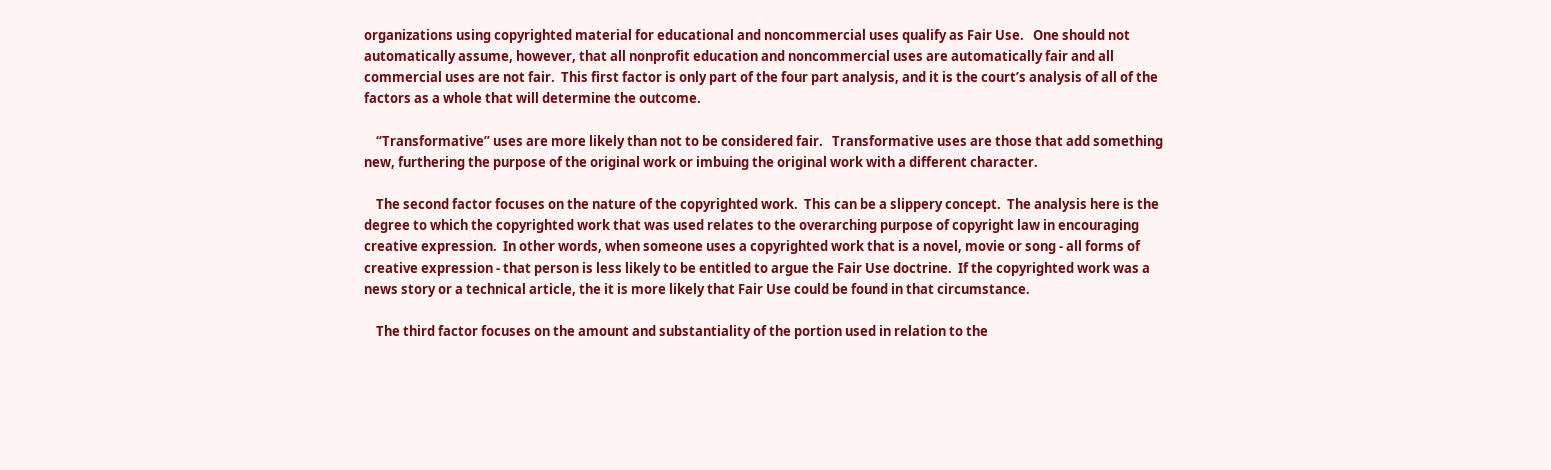organizations using copyrighted material for educational and noncommercial uses qualify as Fair Use.   One should not automatically assume, however, that all nonprofit education and noncommercial uses are automatically fair and all commercial uses are not fair.  This first factor is only part of the four part analysis, and it is the court’s analysis of all of the factors as a whole that will determine the outcome.

    “Transformative” uses are more likely than not to be considered fair.   Transformative uses are those that add something new, furthering the purpose of the original work or imbuing the original work with a different character.

    The second factor focuses on the nature of the copyrighted work.  This can be a slippery concept.  The analysis here is the degree to which the copyrighted work that was used relates to the overarching purpose of copyright law in encouraging creative expression.  In other words, when someone uses a copyrighted work that is a novel, movie or song - all forms of creative expression - that person is less likely to be entitled to argue the Fair Use doctrine.  If the copyrighted work was a news story or a technical article, the it is more likely that Fair Use could be found in that circumstance.

    The third factor focuses on the amount and substantiality of the portion used in relation to the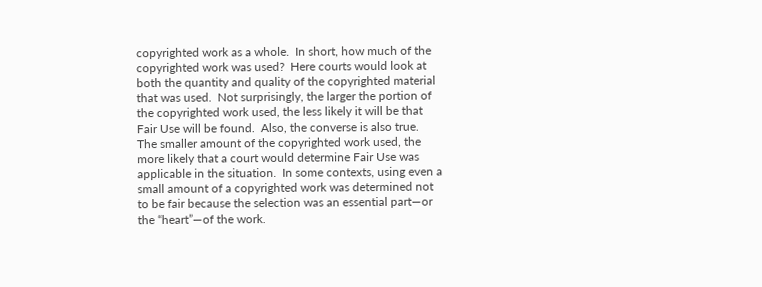copyrighted work as a whole.  In short, how much of the copyrighted work was used?  Here courts would look at both the quantity and quality of the copyrighted material that was used.  Not surprisingly, the larger the portion of the copyrighted work used, the less likely it will be that Fair Use will be found.  Also, the converse is also true.  The smaller amount of the copyrighted work used, the more likely that a court would determine Fair Use was applicable in the situation.  In some contexts, using even a small amount of a copyrighted work was determined not to be fair because the selection was an essential part—or the “heart”—of the work.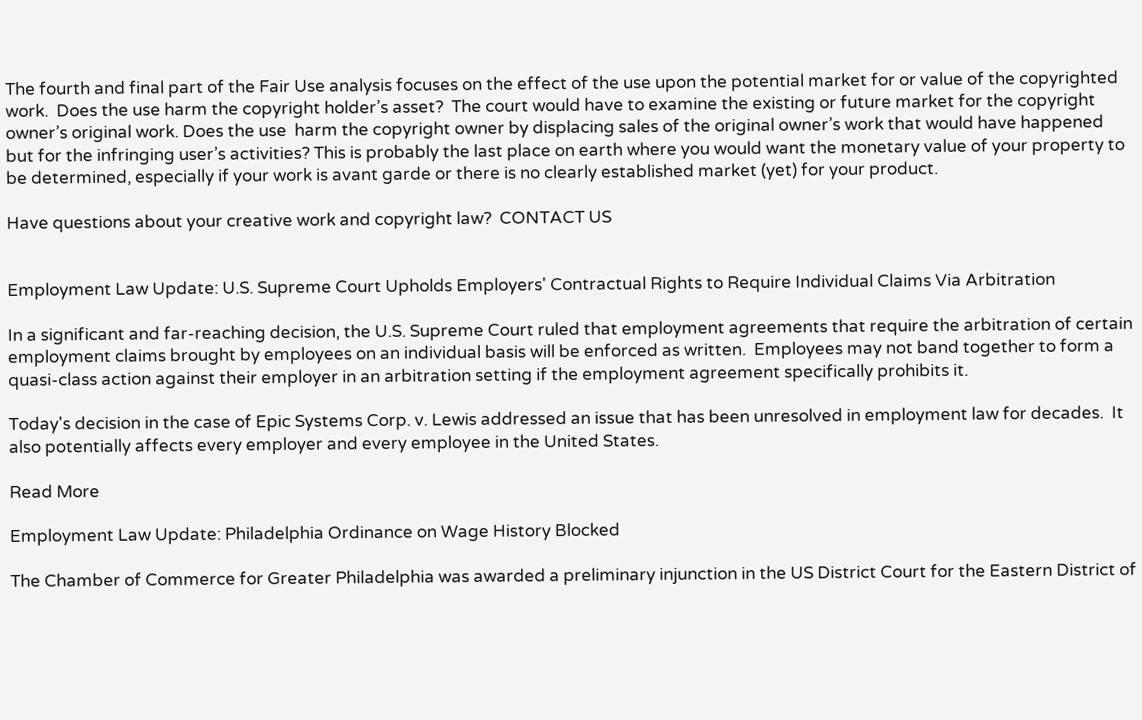The fourth and final part of the Fair Use analysis focuses on the effect of the use upon the potential market for or value of the copyrighted work.  Does the use harm the copyright holder’s asset?  The court would have to examine the existing or future market for the copyright owner’s original work. Does the use  harm the copyright owner by displacing sales of the original owner’s work that would have happened but for the infringing user’s activities? This is probably the last place on earth where you would want the monetary value of your property to be determined, especially if your work is avant garde or there is no clearly established market (yet) for your product.

Have questions about your creative work and copyright law?  CONTACT US


Employment Law Update: U.S. Supreme Court Upholds Employers' Contractual Rights to Require Individual Claims Via Arbitration

In a significant and far-reaching decision, the U.S. Supreme Court ruled that employment agreements that require the arbitration of certain employment claims brought by employees on an individual basis will be enforced as written.  Employees may not band together to form a quasi-class action against their employer in an arbitration setting if the employment agreement specifically prohibits it.

Today's decision in the case of Epic Systems Corp. v. Lewis addressed an issue that has been unresolved in employment law for decades.  It also potentially affects every employer and every employee in the United States.

Read More

Employment Law Update: Philadelphia Ordinance on Wage History Blocked

The Chamber of Commerce for Greater Philadelphia was awarded a preliminary injunction in the US District Court for the Eastern District of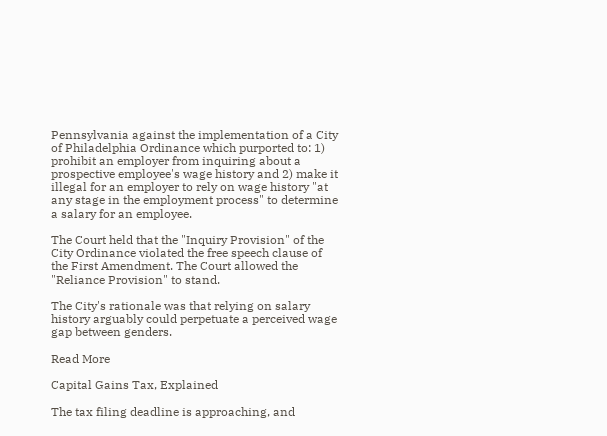Pennsylvania against the implementation of a City of Philadelphia Ordinance which purported to: 1) prohibit an employer from inquiring about a prospective employee's wage history and 2) make it illegal for an employer to rely on wage history "at any stage in the employment process" to determine a salary for an employee.

The Court held that the "Inquiry Provision" of the City Ordinance violated the free speech clause of the First Amendment. The Court allowed the "Reliance Provision" to stand.

The City's rationale was that relying on salary history arguably could perpetuate a perceived wage gap between genders.

Read More

Capital Gains Tax, Explained

The tax filing deadline is approaching, and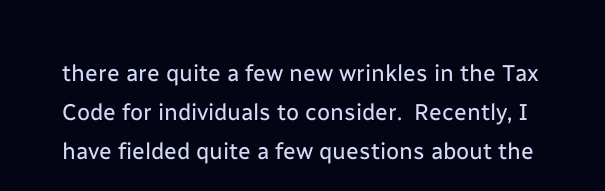there are quite a few new wrinkles in the Tax Code for individuals to consider.  Recently, I have fielded quite a few questions about the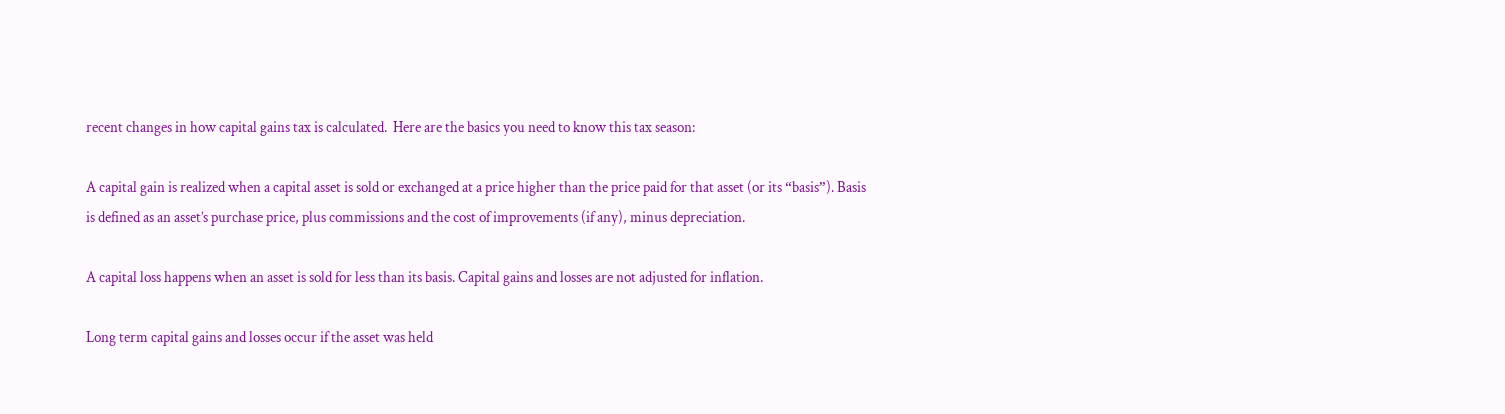recent changes in how capital gains tax is calculated.  Here are the basics you need to know this tax season:

A capital gain is realized when a capital asset is sold or exchanged at a price higher than the price paid for that asset (or its “basis”). Basis is defined as an asset’s purchase price, plus commissions and the cost of improvements (if any), minus depreciation.

A capital loss happens when an asset is sold for less than its basis. Capital gains and losses are not adjusted for inflation.

Long term capital gains and losses occur if the asset was held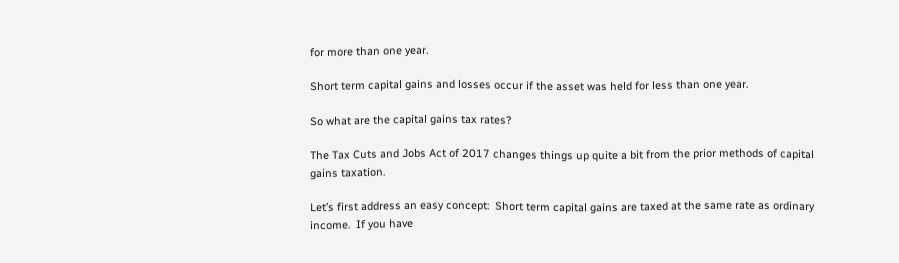for more than one year.

Short term capital gains and losses occur if the asset was held for less than one year.

So what are the capital gains tax rates?

The Tax Cuts and Jobs Act of 2017 changes things up quite a bit from the prior methods of capital gains taxation.

Let’s first address an easy concept:  Short term capital gains are taxed at the same rate as ordinary income.  If you have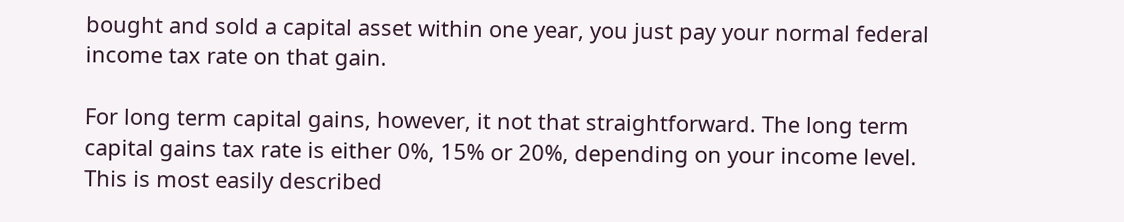bought and sold a capital asset within one year, you just pay your normal federal income tax rate on that gain.

For long term capital gains, however, it not that straightforward. The long term capital gains tax rate is either 0%, 15% or 20%, depending on your income level. This is most easily described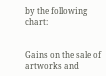by the following chart:


Gains on the sale of artworks and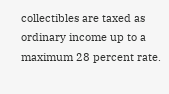collectibles are taxed as ordinary income up to a maximum 28 percent rate.